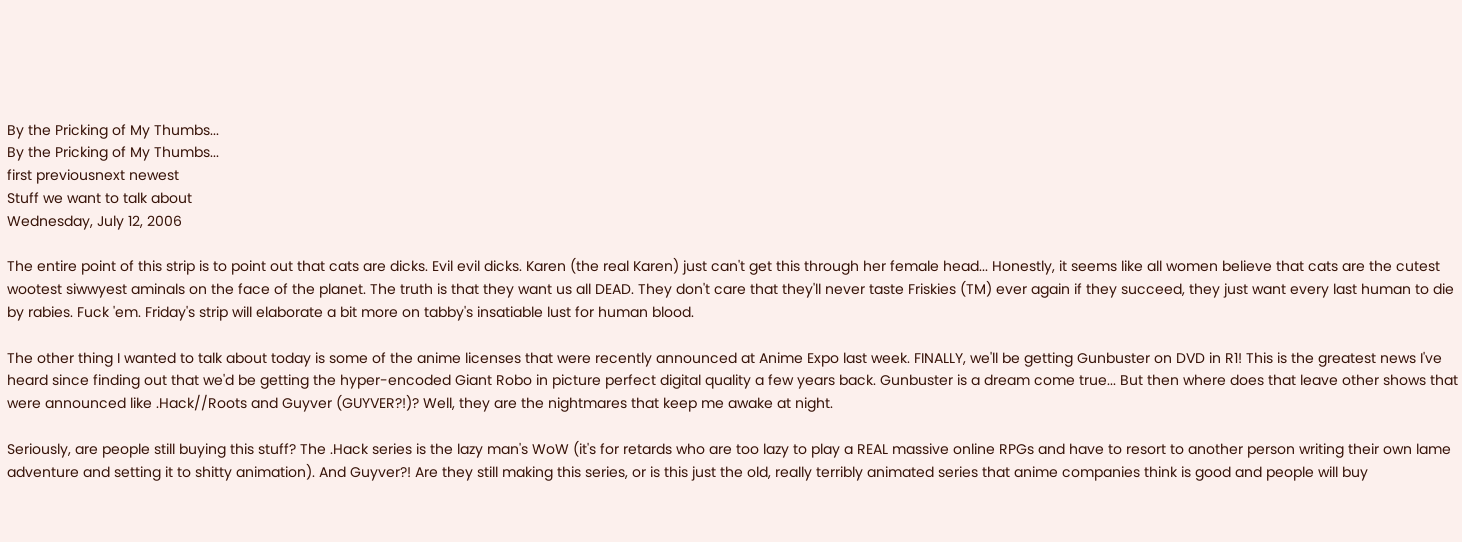By the Pricking of My Thumbs...
By the Pricking of My Thumbs...
first previousnext newest
Stuff we want to talk about
Wednesday, July 12, 2006

The entire point of this strip is to point out that cats are dicks. Evil evil dicks. Karen (the real Karen) just can't get this through her female head... Honestly, it seems like all women believe that cats are the cutest wootest siwwyest aminals on the face of the planet. The truth is that they want us all DEAD. They don't care that they'll never taste Friskies (TM) ever again if they succeed, they just want every last human to die by rabies. Fuck 'em. Friday's strip will elaborate a bit more on tabby's insatiable lust for human blood.

The other thing I wanted to talk about today is some of the anime licenses that were recently announced at Anime Expo last week. FINALLY, we'll be getting Gunbuster on DVD in R1! This is the greatest news I've heard since finding out that we'd be getting the hyper-encoded Giant Robo in picture perfect digital quality a few years back. Gunbuster is a dream come true... But then where does that leave other shows that were announced like .Hack//Roots and Guyver (GUYVER?!)? Well, they are the nightmares that keep me awake at night.

Seriously, are people still buying this stuff? The .Hack series is the lazy man's WoW (it's for retards who are too lazy to play a REAL massive online RPGs and have to resort to another person writing their own lame adventure and setting it to shitty animation). And Guyver?! Are they still making this series, or is this just the old, really terribly animated series that anime companies think is good and people will buy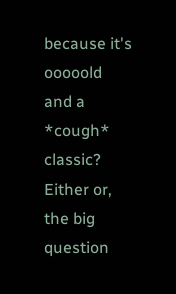because it's ooooold and a *cough* classic? Either or, the big question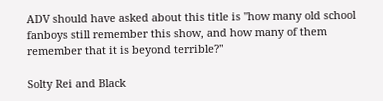ADV should have asked about this title is "how many old school fanboys still remember this show, and how many of them remember that it is beyond terrible?"

Solty Rei and Black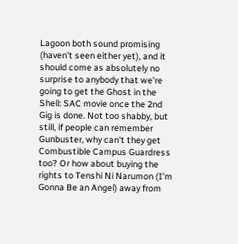Lagoon both sound promising (haven't seen either yet), and it should come as absolutely no surprise to anybody that we're going to get the Ghost in the Shell: SAC movie once the 2nd Gig is done. Not too shabby, but still, if people can remember Gunbuster, why can't they get Combustible Campus Guardress too? Or how about buying the rights to Tenshi Ni Narumon (I'm Gonna Be an Angel) away from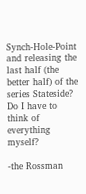Synch-Hole-Point and releasing the last half (the better half) of the series Stateside? Do I have to think of everything myself?

-the Rossman